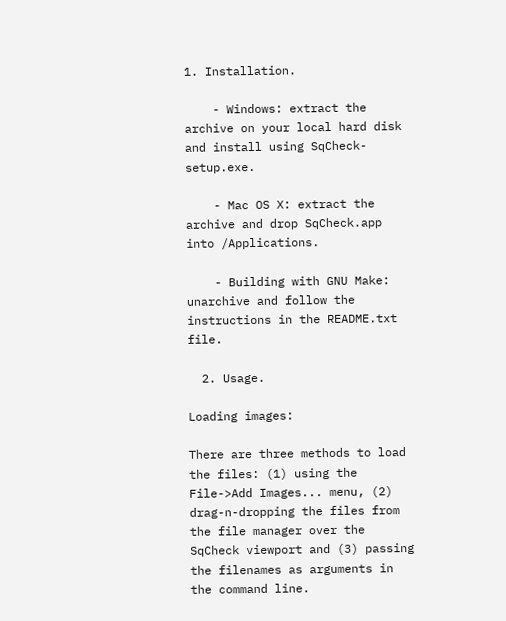1. Installation.

    - Windows: extract the archive on your local hard disk and install using SqCheck-setup.exe.

    - Mac OS X: extract the archive and drop SqCheck.app into /Applications.

    - Building with GNU Make: unarchive and follow the instructions in the README.txt file.

  2. Usage.

Loading images:

There are three methods to load the files: (1) using the File->Add Images... menu, (2) drag-n-dropping the files from the file manager over the SqCheck viewport and (3) passing the filenames as arguments in the command line.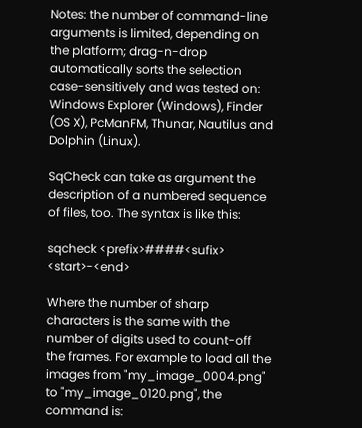Notes: the number of command-line arguments is limited, depending on the platform; drag-n-drop automatically sorts the selection case-sensitively and was tested on: Windows Explorer (Windows), Finder (OS X), PcManFM, Thunar, Nautilus and Dolphin (Linux).

SqCheck can take as argument the description of a numbered sequence of files, too. The syntax is like this:

sqcheck <prefix>####<sufix> <start>-<end>

Where the number of sharp characters is the same with the number of digits used to count-off the frames. For example to load all the images from "my_image_0004.png" to "my_image_0120.png", the command is: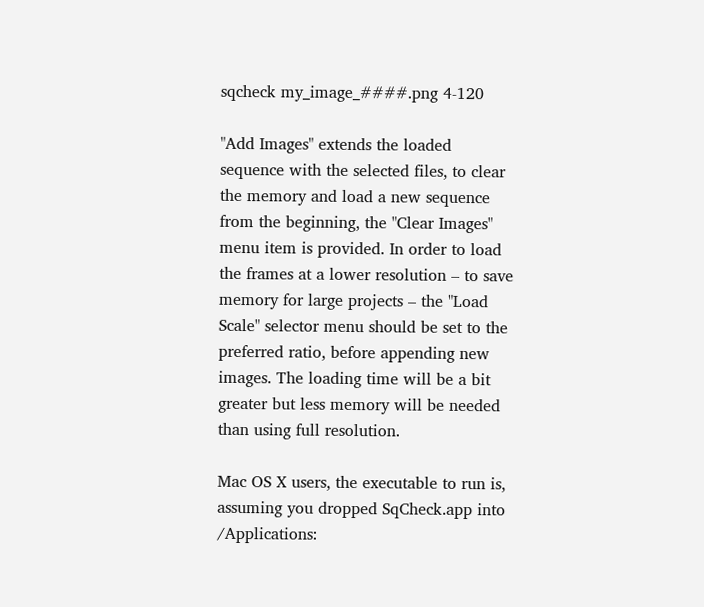sqcheck my_image_####.png 4-120

"Add Images" extends the loaded sequence with the selected files, to clear the memory and load a new sequence from the beginning, the "Clear Images" menu item is provided. In order to load the frames at a lower resolution – to save memory for large projects – the "Load Scale" selector menu should be set to the preferred ratio, before appending new images. The loading time will be a bit greater but less memory will be needed than using full resolution.

Mac OS X users, the executable to run is, assuming you dropped SqCheck.app into /Applications: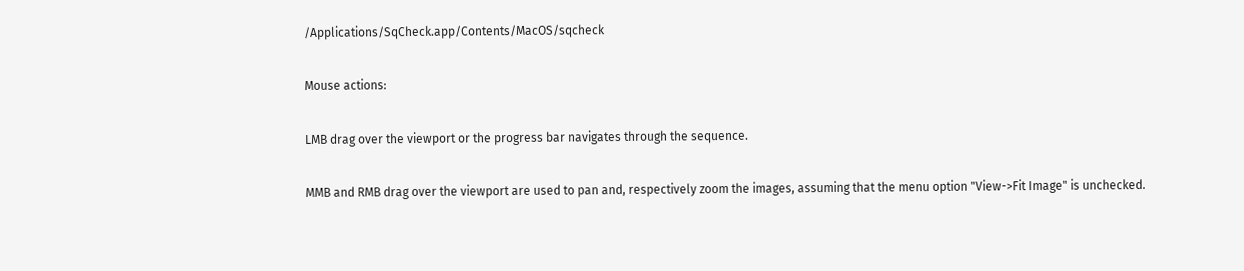/Applications/SqCheck.app/Contents/MacOS/sqcheck

Mouse actions:

LMB drag over the viewport or the progress bar navigates through the sequence.

MMB and RMB drag over the viewport are used to pan and, respectively zoom the images, assuming that the menu option "View->Fit Image" is unchecked.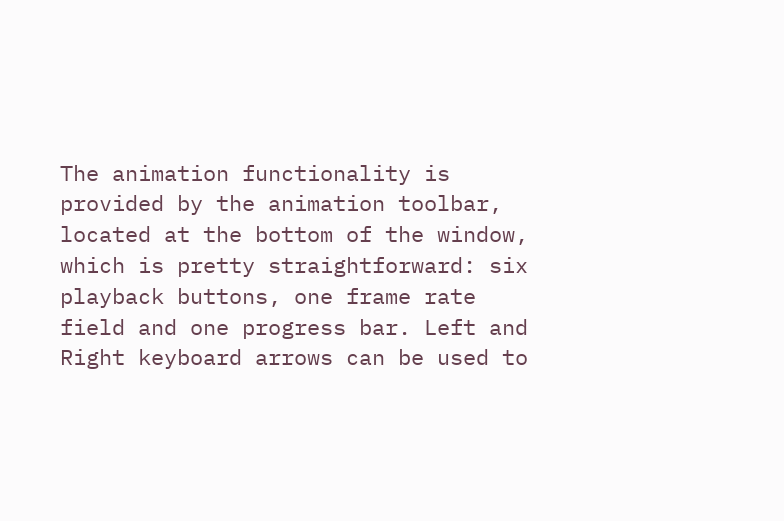The animation functionality is provided by the animation toolbar, located at the bottom of the window, which is pretty straightforward: six playback buttons, one frame rate field and one progress bar. Left and Right keyboard arrows can be used to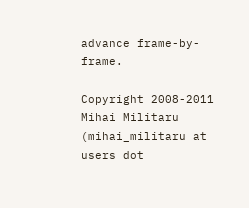advance frame-by-frame.

Copyright 2008-2011 Mihai Militaru (mihai_militaru at users dot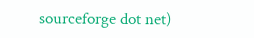sourceforge dot net)